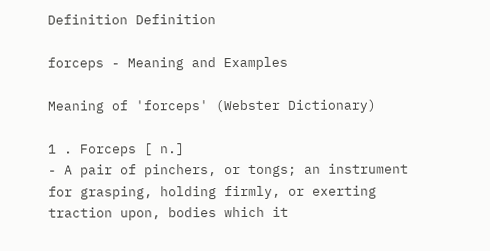Definition Definition

forceps - Meaning and Examples

Meaning of 'forceps' (Webster Dictionary)

1 . Forceps [ n.]
- A pair of pinchers, or tongs; an instrument for grasping, holding firmly, or exerting traction upon, bodies which it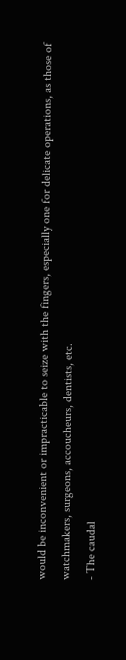would be inconvenient or impracticable to seize with the fingers, especially one for delicate operations, as those of watchmakers, surgeons, accoucheurs, dentists, etc.
- The caudal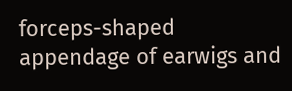forceps-shaped appendage of earwigs and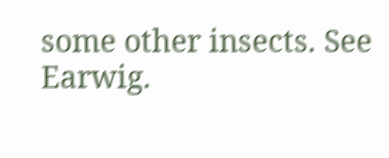some other insects. See Earwig.